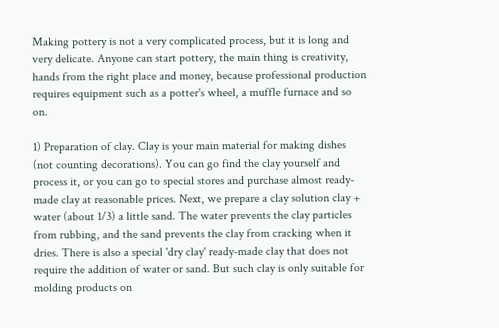Making pottery is not a very complicated process, but it is long and very delicate. Anyone can start pottery, the main thing is creativity, hands from the right place and money, because professional production requires equipment such as a potter's wheel, a muffle furnace and so on.

1) Preparation of clay. Clay is your main material for making dishes (not counting decorations). You can go find the clay yourself and process it, or you can go to special stores and purchase almost ready-made clay at reasonable prices. Next, we prepare a clay solution clay + water (about 1/3) a little sand. The water prevents the clay particles from rubbing, and the sand prevents the clay from cracking when it dries. There is also a special 'dry clay' ready-made clay that does not require the addition of water or sand. But such clay is only suitable for molding products on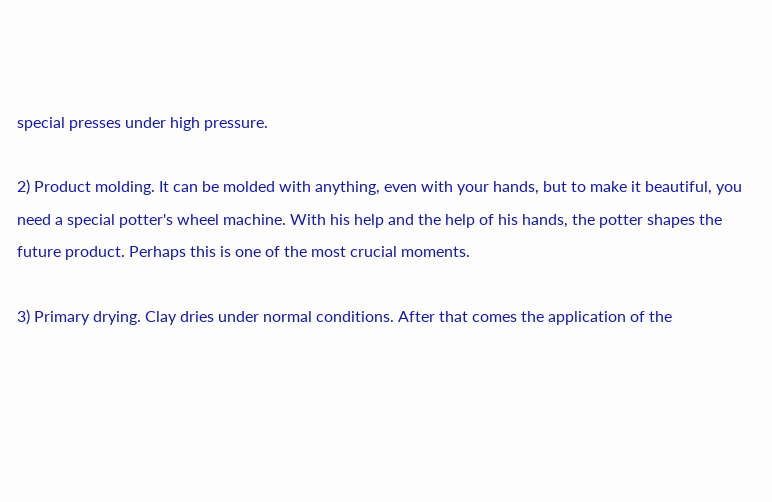special presses under high pressure.

2) Product molding. It can be molded with anything, even with your hands, but to make it beautiful, you need a special potter's wheel machine. With his help and the help of his hands, the potter shapes the future product. Perhaps this is one of the most crucial moments.

3) Primary drying. Clay dries under normal conditions. After that comes the application of the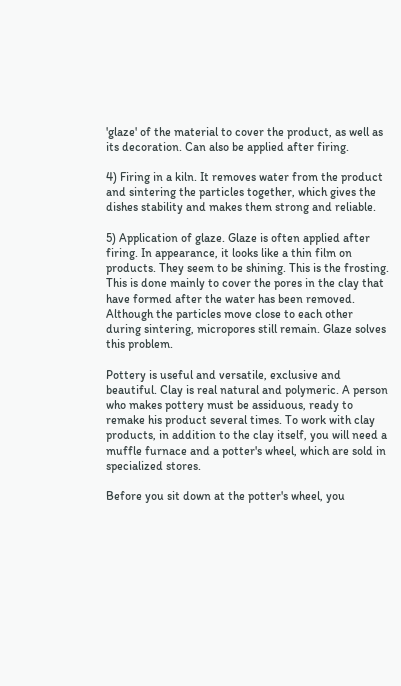'glaze' of the material to cover the product, as well as its decoration. Can also be applied after firing.

4) Firing in a kiln. It removes water from the product and sintering the particles together, which gives the dishes stability and makes them strong and reliable.

5) Application of glaze. Glaze is often applied after firing. In appearance, it looks like a thin film on products. They seem to be shining. This is the frosting. This is done mainly to cover the pores in the clay that have formed after the water has been removed. Although the particles move close to each other during sintering, micropores still remain. Glaze solves this problem.

Pottery is useful and versatile, exclusive and beautiful. Clay is real natural and polymeric. A person who makes pottery must be assiduous, ready to remake his product several times. To work with clay products, in addition to the clay itself, you will need a muffle furnace and a potter's wheel, which are sold in specialized stores.

Before you sit down at the potter's wheel, you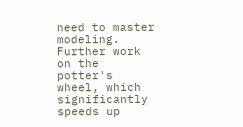need to master modeling. Further work on the potter's wheel, which significantly speeds up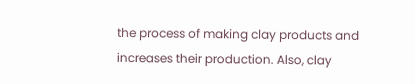the process of making clay products and increases their production. Also, clay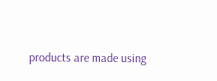products are made using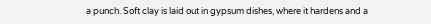a punch. Soft clay is laid out in gypsum dishes, where it hardens and a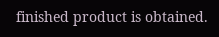finished product is obtained.